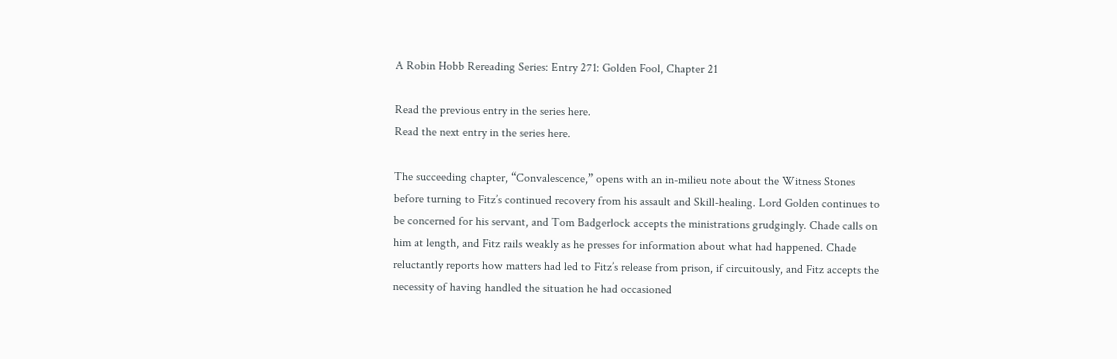A Robin Hobb Rereading Series: Entry 271: Golden Fool, Chapter 21

Read the previous entry in the series here.
Read the next entry in the series here.

The succeeding chapter, “Convalescence,” opens with an in-milieu note about the Witness Stones before turning to Fitz’s continued recovery from his assault and Skill-healing. Lord Golden continues to be concerned for his servant, and Tom Badgerlock accepts the ministrations grudgingly. Chade calls on him at length, and Fitz rails weakly as he presses for information about what had happened. Chade reluctantly reports how matters had led to Fitz’s release from prison, if circuitously, and Fitz accepts the necessity of having handled the situation he had occasioned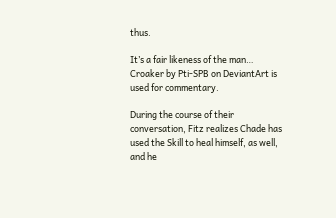thus.

It’s a fair likeness of the man…
Croaker by Pti-SPB on DeviantArt is used for commentary.

During the course of their conversation, Fitz realizes Chade has used the Skill to heal himself, as well, and he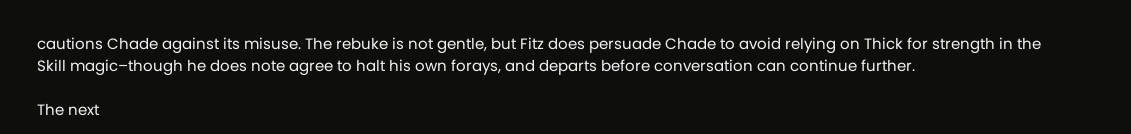cautions Chade against its misuse. The rebuke is not gentle, but Fitz does persuade Chade to avoid relying on Thick for strength in the Skill magic–though he does note agree to halt his own forays, and departs before conversation can continue further.

The next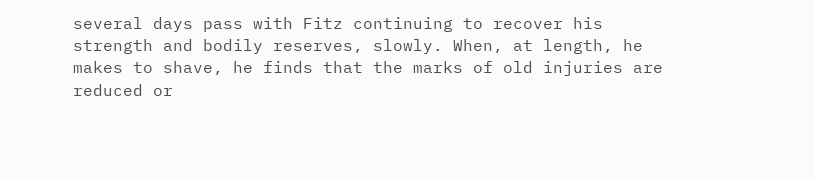several days pass with Fitz continuing to recover his strength and bodily reserves, slowly. When, at length, he makes to shave, he finds that the marks of old injuries are reduced or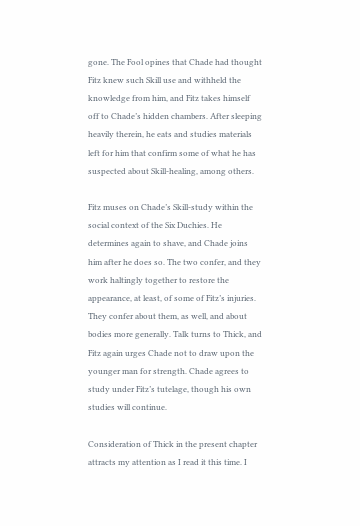gone. The Fool opines that Chade had thought Fitz knew such Skill use and withheld the knowledge from him, and Fitz takes himself off to Chade’s hidden chambers. After sleeping heavily therein, he eats and studies materials left for him that confirm some of what he has suspected about Skill-healing, among others.

Fitz muses on Chade’s Skill-study within the social context of the Six Duchies. He determines again to shave, and Chade joins him after he does so. The two confer, and they work haltingly together to restore the appearance, at least, of some of Fitz’s injuries. They confer about them, as well, and about bodies more generally. Talk turns to Thick, and Fitz again urges Chade not to draw upon the younger man for strength. Chade agrees to study under Fitz’s tutelage, though his own studies will continue.

Consideration of Thick in the present chapter attracts my attention as I read it this time. I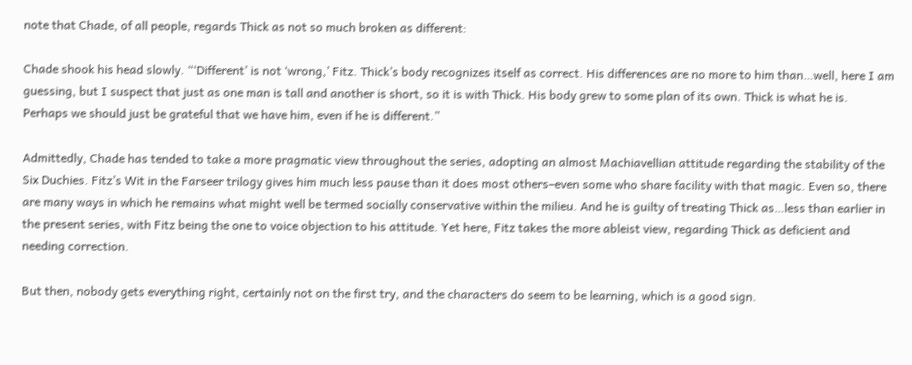note that Chade, of all people, regards Thick as not so much broken as different:

Chade shook his head slowly. “‘Different’ is not ‘wrong,’ Fitz. Thick’s body recognizes itself as correct. His differences are no more to him than…well, here I am guessing, but I suspect that just as one man is tall and another is short, so it is with Thick. His body grew to some plan of its own. Thick is what he is. Perhaps we should just be grateful that we have him, even if he is different.”

Admittedly, Chade has tended to take a more pragmatic view throughout the series, adopting an almost Machiavellian attitude regarding the stability of the Six Duchies. Fitz’s Wit in the Farseer trilogy gives him much less pause than it does most others–even some who share facility with that magic. Even so, there are many ways in which he remains what might well be termed socially conservative within the milieu. And he is guilty of treating Thick as…less than earlier in the present series, with Fitz being the one to voice objection to his attitude. Yet here, Fitz takes the more ableist view, regarding Thick as deficient and needing correction.

But then, nobody gets everything right, certainly not on the first try, and the characters do seem to be learning, which is a good sign.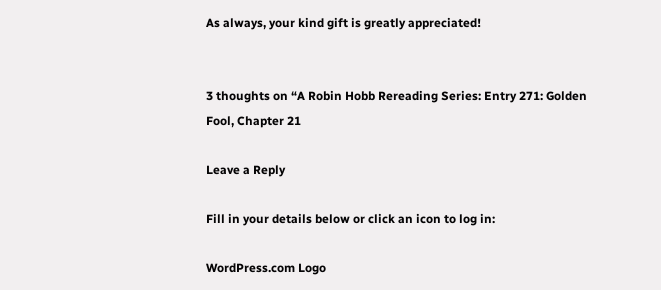As always, your kind gift is greatly appreciated!


3 thoughts on “A Robin Hobb Rereading Series: Entry 271: Golden Fool, Chapter 21

Leave a Reply

Fill in your details below or click an icon to log in:

WordPress.com Logo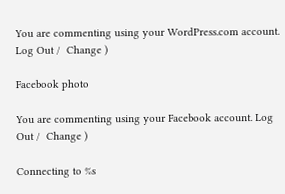You are commenting using your WordPress.com account. Log Out /  Change )

Facebook photo

You are commenting using your Facebook account. Log Out /  Change )

Connecting to %s